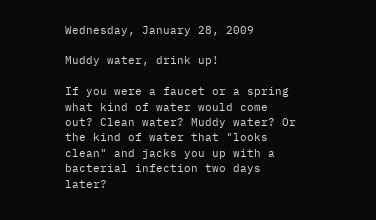Wednesday, January 28, 2009

Muddy water, drink up!

If you were a faucet or a spring what kind of water would come out? Clean water? Muddy water? Or the kind of water that "looks clean" and jacks you up with a bacterial infection two days later?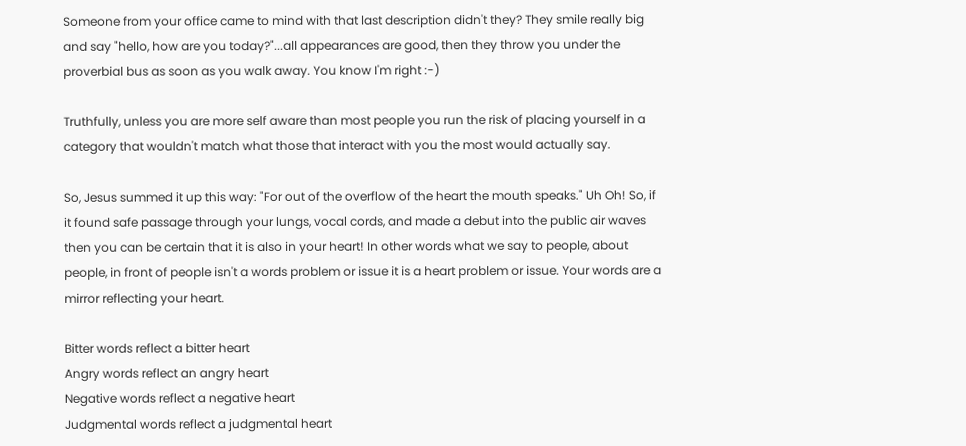Someone from your office came to mind with that last description didn't they? They smile really big and say "hello, how are you today?"...all appearances are good, then they throw you under the proverbial bus as soon as you walk away. You know I'm right :-)

Truthfully, unless you are more self aware than most people you run the risk of placing yourself in a category that wouldn't match what those that interact with you the most would actually say.

So, Jesus summed it up this way: "For out of the overflow of the heart the mouth speaks." Uh Oh! So, if it found safe passage through your lungs, vocal cords, and made a debut into the public air waves then you can be certain that it is also in your heart! In other words what we say to people, about people, in front of people isn't a words problem or issue it is a heart problem or issue. Your words are a mirror reflecting your heart.

Bitter words reflect a bitter heart
Angry words reflect an angry heart
Negative words reflect a negative heart
Judgmental words reflect a judgmental heart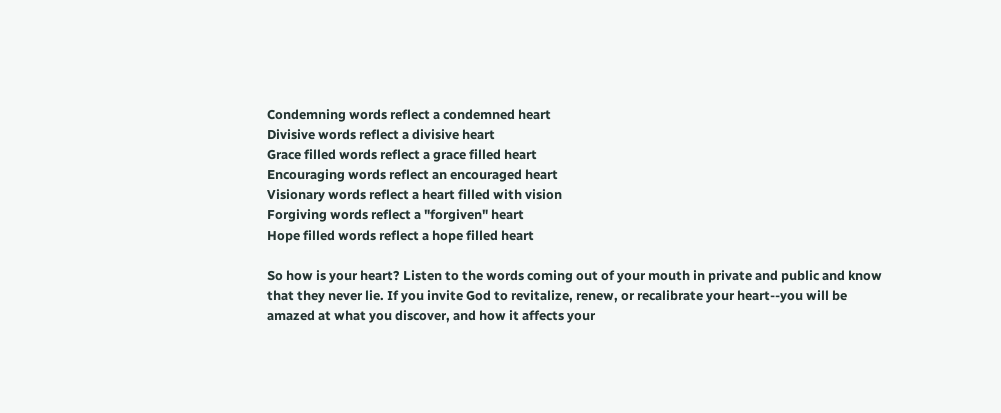Condemning words reflect a condemned heart
Divisive words reflect a divisive heart
Grace filled words reflect a grace filled heart
Encouraging words reflect an encouraged heart
Visionary words reflect a heart filled with vision
Forgiving words reflect a "forgiven" heart
Hope filled words reflect a hope filled heart

So how is your heart? Listen to the words coming out of your mouth in private and public and know that they never lie. If you invite God to revitalize, renew, or recalibrate your heart--you will be amazed at what you discover, and how it affects your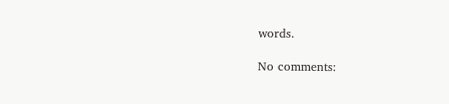words.

No comments: